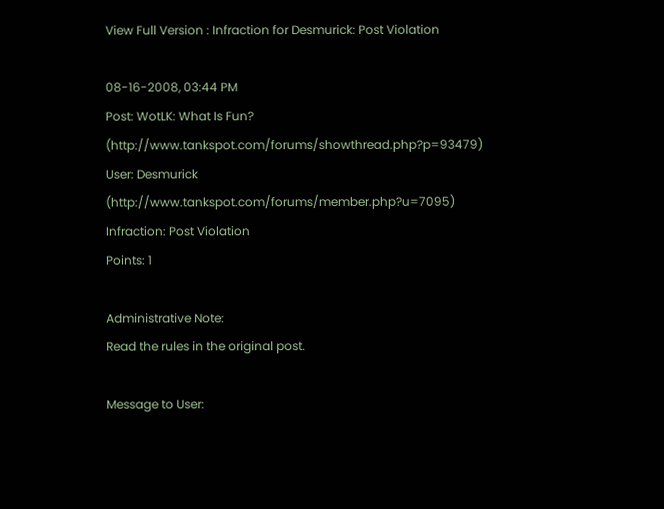View Full Version : Infraction for Desmurick: Post Violation

08-16-2008, 03:44 PM
Post: WotLK: What Is Fun? (http://www.tankspot.com/forums/showthread.php?p=93479)
User: Desmurick (http://www.tankspot.com/forums/member.php?u=7095)
Infraction: Post Violation
Points: 1

Administrative Note:
Read the rules in the original post.

Message to User: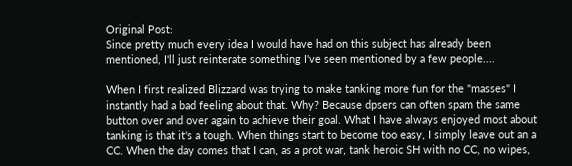Original Post:
Since pretty much every idea I would have had on this subject has already been mentioned, I'll just reinterate something I've seen mentioned by a few people....

When I first realized Blizzard was trying to make tanking more fun for the "masses" I instantly had a bad feeling about that. Why? Because dpsers can often spam the same button over and over again to achieve their goal. What I have always enjoyed most about tanking is that it's a tough. When things start to become too easy, I simply leave out an a CC. When the day comes that I can, as a prot war, tank heroic SH with no CC, no wipes,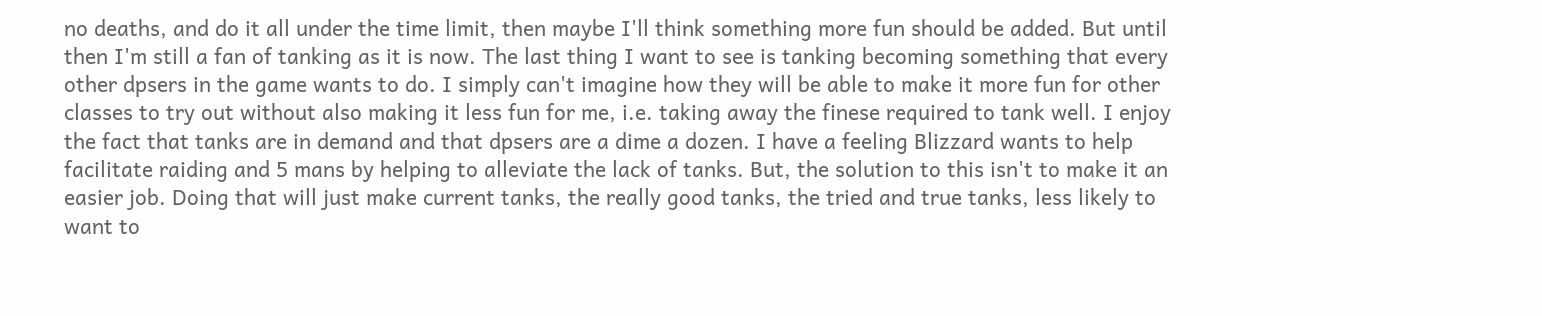no deaths, and do it all under the time limit, then maybe I'll think something more fun should be added. But until then I'm still a fan of tanking as it is now. The last thing I want to see is tanking becoming something that every other dpsers in the game wants to do. I simply can't imagine how they will be able to make it more fun for other classes to try out without also making it less fun for me, i.e. taking away the finese required to tank well. I enjoy the fact that tanks are in demand and that dpsers are a dime a dozen. I have a feeling Blizzard wants to help facilitate raiding and 5 mans by helping to alleviate the lack of tanks. But, the solution to this isn't to make it an easier job. Doing that will just make current tanks, the really good tanks, the tried and true tanks, less likely to want to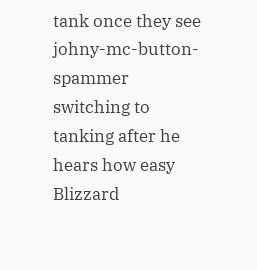tank once they see johny-mc-button-spammer switching to tanking after he hears how easy Blizzard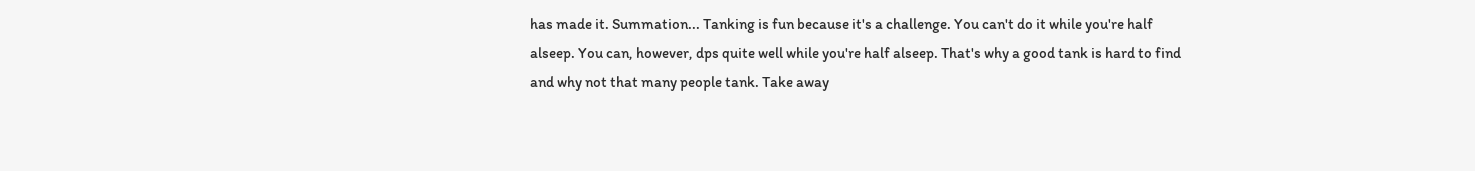has made it. Summation... Tanking is fun because it's a challenge. You can't do it while you're half alseep. You can, however, dps quite well while you're half alseep. That's why a good tank is hard to find and why not that many people tank. Take away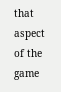that aspect of the game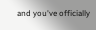and you've officially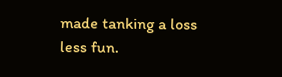made tanking a loss less fun.